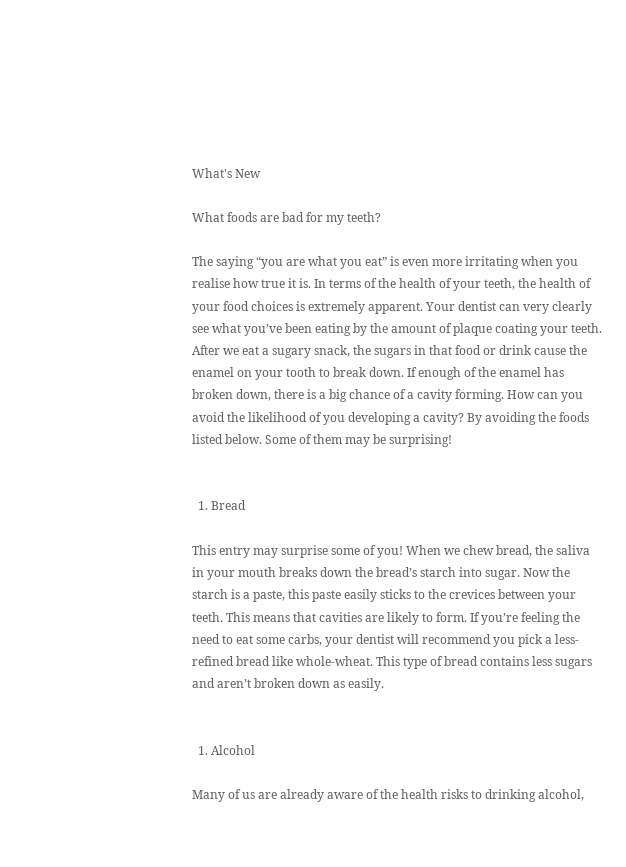What's New

What foods are bad for my teeth?

The saying “you are what you eat” is even more irritating when you realise how true it is. In terms of the health of your teeth, the health of your food choices is extremely apparent. Your dentist can very clearly see what you’ve been eating by the amount of plaque coating your teeth. After we eat a sugary snack, the sugars in that food or drink cause the enamel on your tooth to break down. If enough of the enamel has broken down, there is a big chance of a cavity forming. How can you avoid the likelihood of you developing a cavity? By avoiding the foods listed below. Some of them may be surprising!


  1. Bread

This entry may surprise some of you! When we chew bread, the saliva in your mouth breaks down the bread’s starch into sugar. Now the starch is a paste, this paste easily sticks to the crevices between your teeth. This means that cavities are likely to form. If you’re feeling the need to eat some carbs, your dentist will recommend you pick a less-refined bread like whole-wheat. This type of bread contains less sugars and aren’t broken down as easily.


  1. Alcohol

Many of us are already aware of the health risks to drinking alcohol,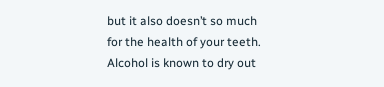but it also doesn’t so much for the health of your teeth. Alcohol is known to dry out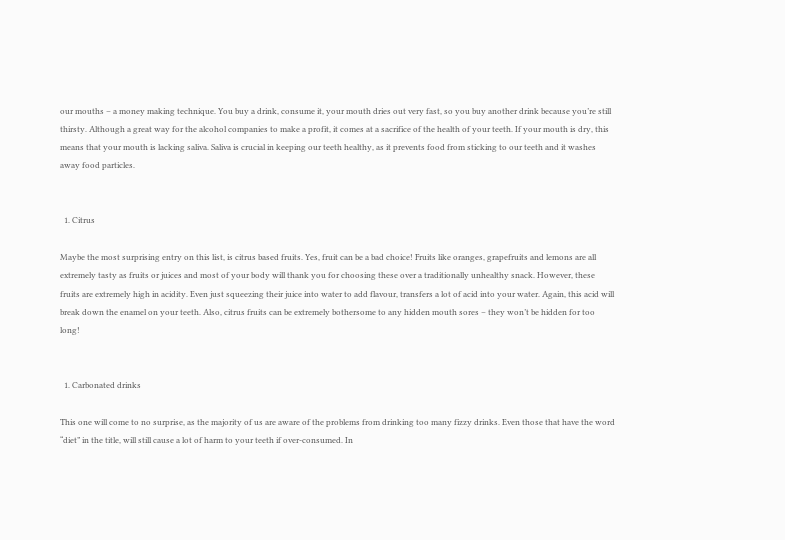our mouths – a money making technique. You buy a drink, consume it, your mouth dries out very fast, so you buy another drink because you’re still thirsty. Although a great way for the alcohol companies to make a profit, it comes at a sacrifice of the health of your teeth. If your mouth is dry, this means that your mouth is lacking saliva. Saliva is crucial in keeping our teeth healthy, as it prevents food from sticking to our teeth and it washes away food particles.


  1. Citrus

Maybe the most surprising entry on this list, is citrus based fruits. Yes, fruit can be a bad choice! Fruits like oranges, grapefruits and lemons are all extremely tasty as fruits or juices and most of your body will thank you for choosing these over a traditionally unhealthy snack. However, these fruits are extremely high in acidity. Even just squeezing their juice into water to add flavour, transfers a lot of acid into your water. Again, this acid will break down the enamel on your teeth. Also, citrus fruits can be extremely bothersome to any hidden mouth sores – they won’t be hidden for too long!


  1. Carbonated drinks

This one will come to no surprise, as the majority of us are aware of the problems from drinking too many fizzy drinks. Even those that have the word “diet” in the title, will still cause a lot of harm to your teeth if over-consumed. In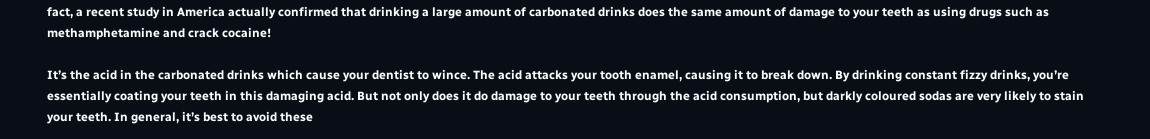fact, a recent study in America actually confirmed that drinking a large amount of carbonated drinks does the same amount of damage to your teeth as using drugs such as methamphetamine and crack cocaine!

It’s the acid in the carbonated drinks which cause your dentist to wince. The acid attacks your tooth enamel, causing it to break down. By drinking constant fizzy drinks, you’re essentially coating your teeth in this damaging acid. But not only does it do damage to your teeth through the acid consumption, but darkly coloured sodas are very likely to stain your teeth. In general, it’s best to avoid these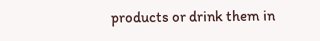products or drink them in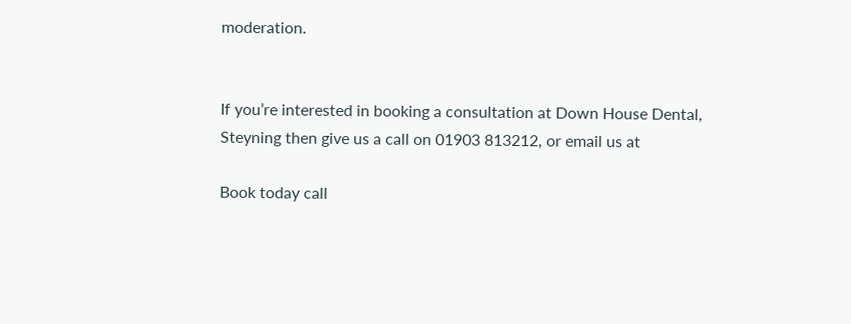moderation.


If you’re interested in booking a consultation at Down House Dental, Steyning then give us a call on 01903 813212, or email us at

Book today call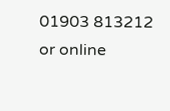01903 813212 or online